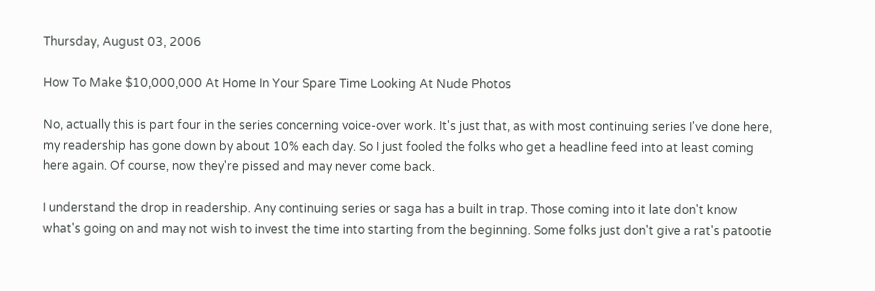Thursday, August 03, 2006

How To Make $10,000,000 At Home In Your Spare Time Looking At Nude Photos

No, actually this is part four in the series concerning voice-over work. It's just that, as with most continuing series I've done here, my readership has gone down by about 10% each day. So I just fooled the folks who get a headline feed into at least coming here again. Of course, now they're pissed and may never come back.

I understand the drop in readership. Any continuing series or saga has a built in trap. Those coming into it late don't know what's going on and may not wish to invest the time into starting from the beginning. Some folks just don't give a rat's patootie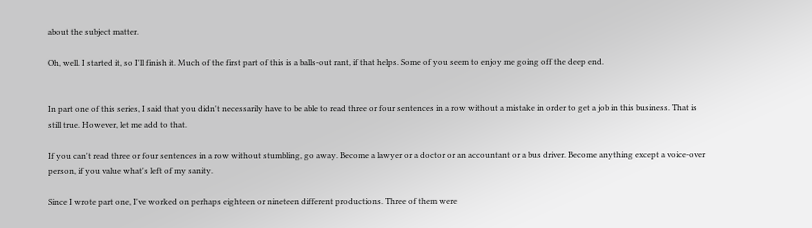about the subject matter.

Oh, well. I started it, so I'll finish it. Much of the first part of this is a balls-out rant, if that helps. Some of you seem to enjoy me going off the deep end.


In part one of this series, I said that you didn't necessarily have to be able to read three or four sentences in a row without a mistake in order to get a job in this business. That is still true. However, let me add to that.

If you can't read three or four sentences in a row without stumbling, go away. Become a lawyer or a doctor or an accountant or a bus driver. Become anything except a voice-over person, if you value what's left of my sanity.

Since I wrote part one, I've worked on perhaps eighteen or nineteen different productions. Three of them were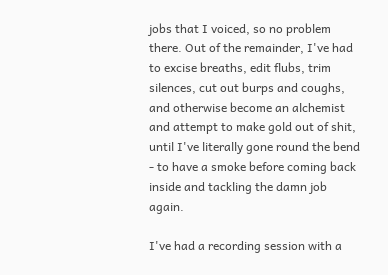jobs that I voiced, so no problem there. Out of the remainder, I've had to excise breaths, edit flubs, trim silences, cut out burps and coughs, and otherwise become an alchemist and attempt to make gold out of shit, until I've literally gone round the bend - to have a smoke before coming back inside and tackling the damn job again.

I've had a recording session with a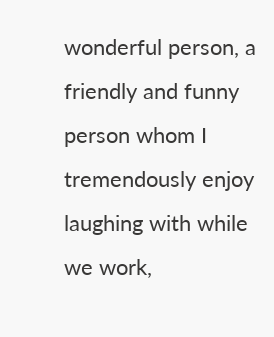wonderful person, a friendly and funny person whom I tremendously enjoy laughing with while we work,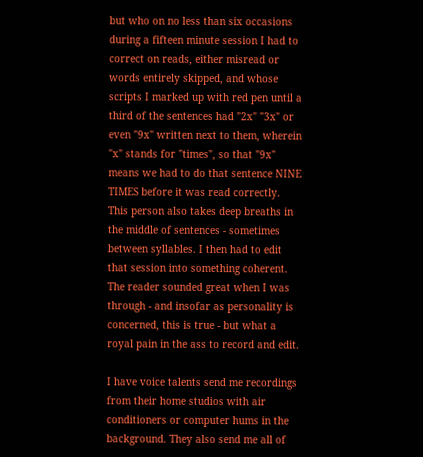but who on no less than six occasions during a fifteen minute session I had to correct on reads, either misread or words entirely skipped, and whose scripts I marked up with red pen until a third of the sentences had "2x" "3x" or even "9x" written next to them, wherein "x" stands for "times", so that "9x" means we had to do that sentence NINE TIMES before it was read correctly. This person also takes deep breaths in the middle of sentences - sometimes between syllables. I then had to edit that session into something coherent. The reader sounded great when I was through - and insofar as personality is concerned, this is true - but what a royal pain in the ass to record and edit.

I have voice talents send me recordings from their home studios with air conditioners or computer hums in the background. They also send me all of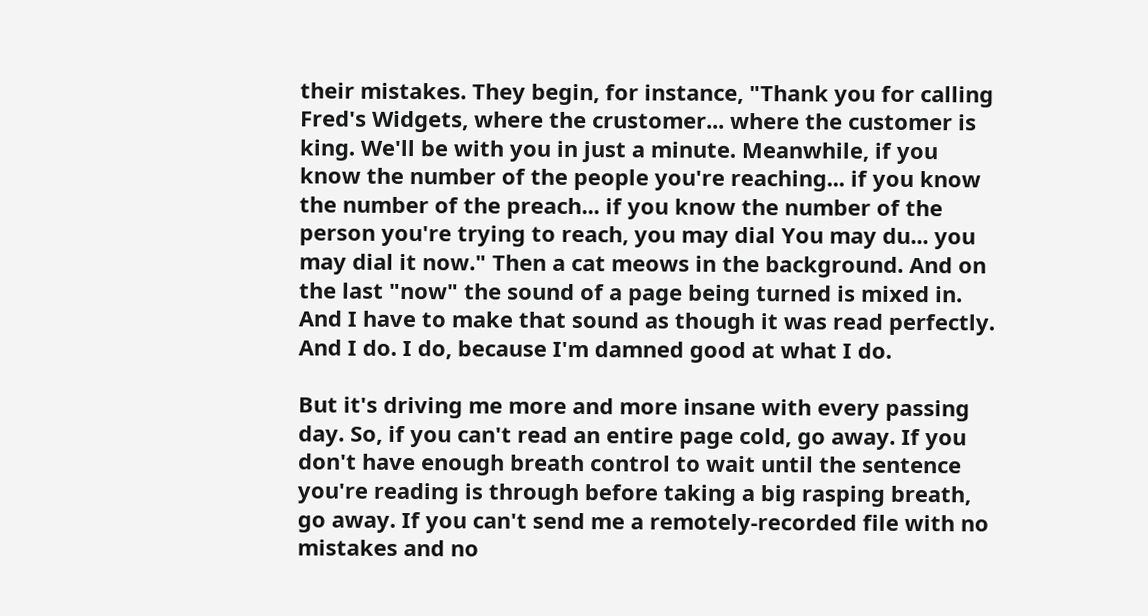their mistakes. They begin, for instance, "Thank you for calling Fred's Widgets, where the crustomer... where the customer is king. We'll be with you in just a minute. Meanwhile, if you know the number of the people you're reaching... if you know the number of the preach... if you know the number of the person you're trying to reach, you may dial You may du... you may dial it now." Then a cat meows in the background. And on the last "now" the sound of a page being turned is mixed in. And I have to make that sound as though it was read perfectly. And I do. I do, because I'm damned good at what I do.

But it's driving me more and more insane with every passing day. So, if you can't read an entire page cold, go away. If you don't have enough breath control to wait until the sentence you're reading is through before taking a big rasping breath, go away. If you can't send me a remotely-recorded file with no mistakes and no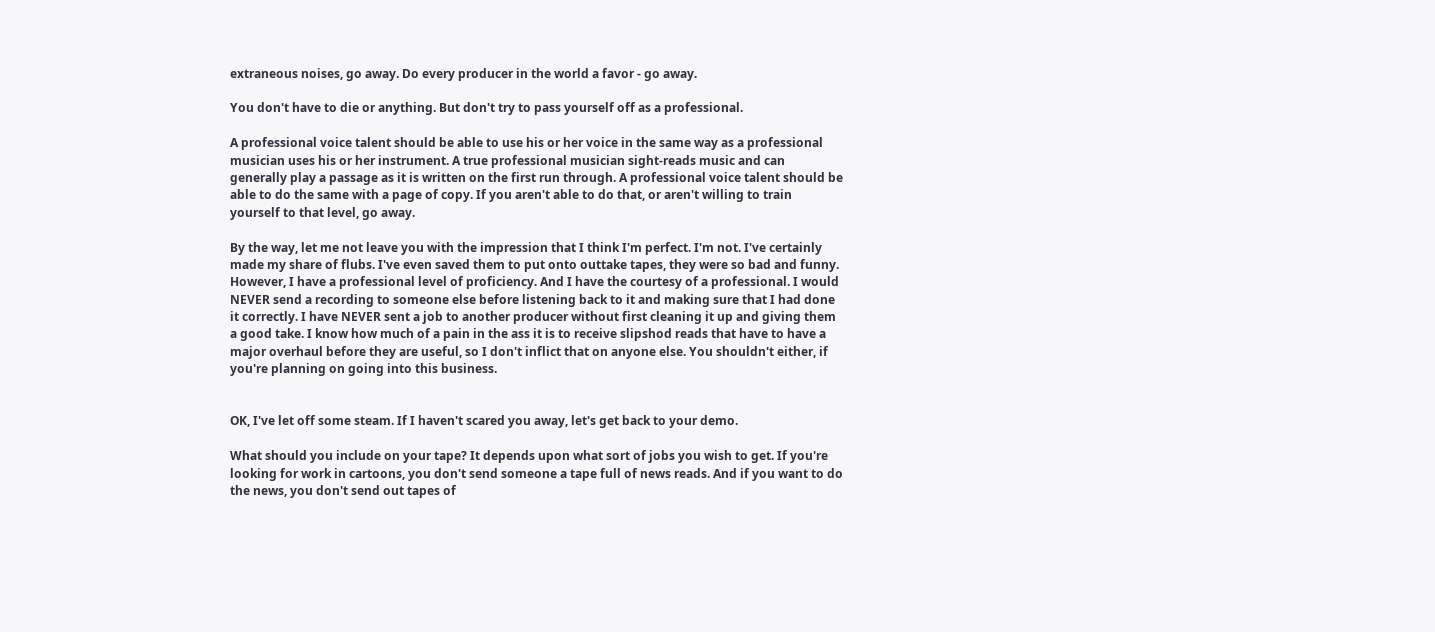extraneous noises, go away. Do every producer in the world a favor - go away.

You don't have to die or anything. But don't try to pass yourself off as a professional.

A professional voice talent should be able to use his or her voice in the same way as a professional musician uses his or her instrument. A true professional musician sight-reads music and can generally play a passage as it is written on the first run through. A professional voice talent should be able to do the same with a page of copy. If you aren't able to do that, or aren't willing to train yourself to that level, go away.

By the way, let me not leave you with the impression that I think I'm perfect. I'm not. I've certainly made my share of flubs. I've even saved them to put onto outtake tapes, they were so bad and funny. However, I have a professional level of proficiency. And I have the courtesy of a professional. I would NEVER send a recording to someone else before listening back to it and making sure that I had done it correctly. I have NEVER sent a job to another producer without first cleaning it up and giving them a good take. I know how much of a pain in the ass it is to receive slipshod reads that have to have a major overhaul before they are useful, so I don't inflict that on anyone else. You shouldn't either, if you're planning on going into this business.


OK, I've let off some steam. If I haven't scared you away, let's get back to your demo.

What should you include on your tape? It depends upon what sort of jobs you wish to get. If you're looking for work in cartoons, you don't send someone a tape full of news reads. And if you want to do the news, you don't send out tapes of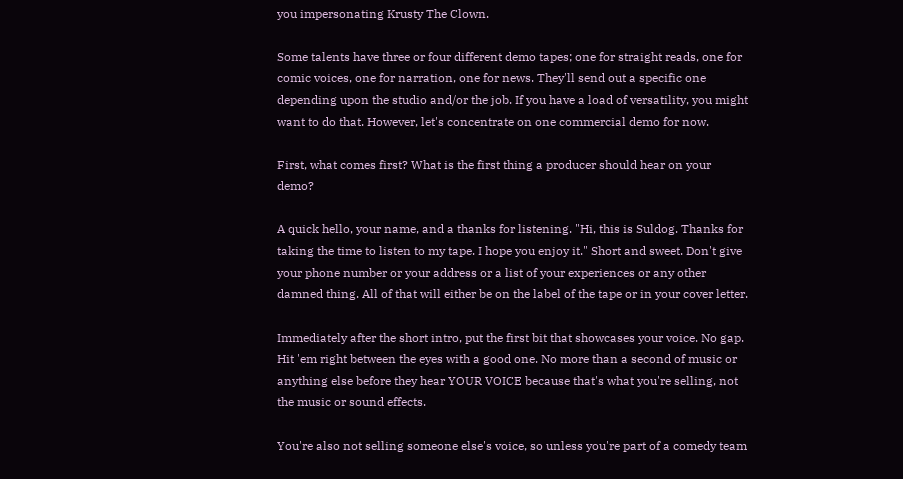you impersonating Krusty The Clown.

Some talents have three or four different demo tapes; one for straight reads, one for comic voices, one for narration, one for news. They'll send out a specific one depending upon the studio and/or the job. If you have a load of versatility, you might want to do that. However, let's concentrate on one commercial demo for now.

First, what comes first? What is the first thing a producer should hear on your demo?

A quick hello, your name, and a thanks for listening. "Hi, this is Suldog. Thanks for taking the time to listen to my tape. I hope you enjoy it." Short and sweet. Don't give your phone number or your address or a list of your experiences or any other damned thing. All of that will either be on the label of the tape or in your cover letter.

Immediately after the short intro, put the first bit that showcases your voice. No gap. Hit 'em right between the eyes with a good one. No more than a second of music or anything else before they hear YOUR VOICE because that's what you're selling, not the music or sound effects.

You're also not selling someone else's voice, so unless you're part of a comedy team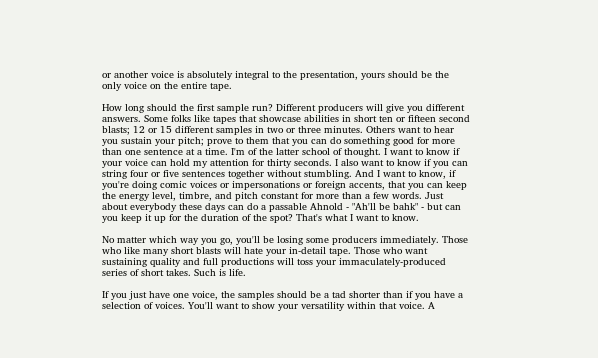or another voice is absolutely integral to the presentation, yours should be the only voice on the entire tape.

How long should the first sample run? Different producers will give you different answers. Some folks like tapes that showcase abilities in short ten or fifteen second blasts; 12 or 15 different samples in two or three minutes. Others want to hear you sustain your pitch; prove to them that you can do something good for more than one sentence at a time. I'm of the latter school of thought. I want to know if your voice can hold my attention for thirty seconds. I also want to know if you can string four or five sentences together without stumbling. And I want to know, if you're doing comic voices or impersonations or foreign accents, that you can keep the energy level, timbre, and pitch constant for more than a few words. Just about everybody these days can do a passable Ahnold - "Ah'll be bahk" - but can you keep it up for the duration of the spot? That's what I want to know.

No matter which way you go, you'll be losing some producers immediately. Those who like many short blasts will hate your in-detail tape. Those who want sustaining quality and full productions will toss your immaculately-produced series of short takes. Such is life.

If you just have one voice, the samples should be a tad shorter than if you have a selection of voices. You'll want to show your versatility within that voice. A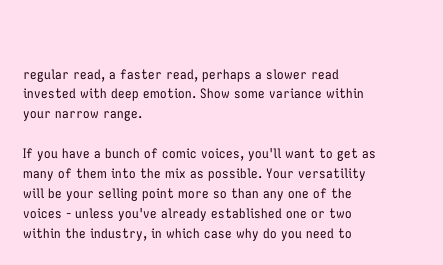regular read, a faster read, perhaps a slower read invested with deep emotion. Show some variance within your narrow range.

If you have a bunch of comic voices, you'll want to get as many of them into the mix as possible. Your versatility will be your selling point more so than any one of the voices - unless you've already established one or two within the industry, in which case why do you need to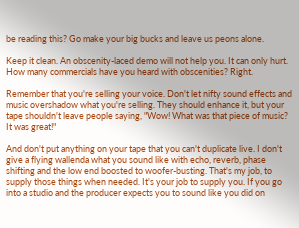be reading this? Go make your big bucks and leave us peons alone.

Keep it clean. An obscenity-laced demo will not help you. It can only hurt. How many commercials have you heard with obscenities? Right.

Remember that you're selling your voice. Don't let nifty sound effects and music overshadow what you're selling. They should enhance it, but your tape shouldn't leave people saying, "Wow! What was that piece of music? It was great!"

And don't put anything on your tape that you can't duplicate live. I don't give a flying wallenda what you sound like with echo, reverb, phase shifting and the low end boosted to woofer-busting. That's my job, to supply those things when needed. It's your job to supply you. If you go into a studio and the producer expects you to sound like you did on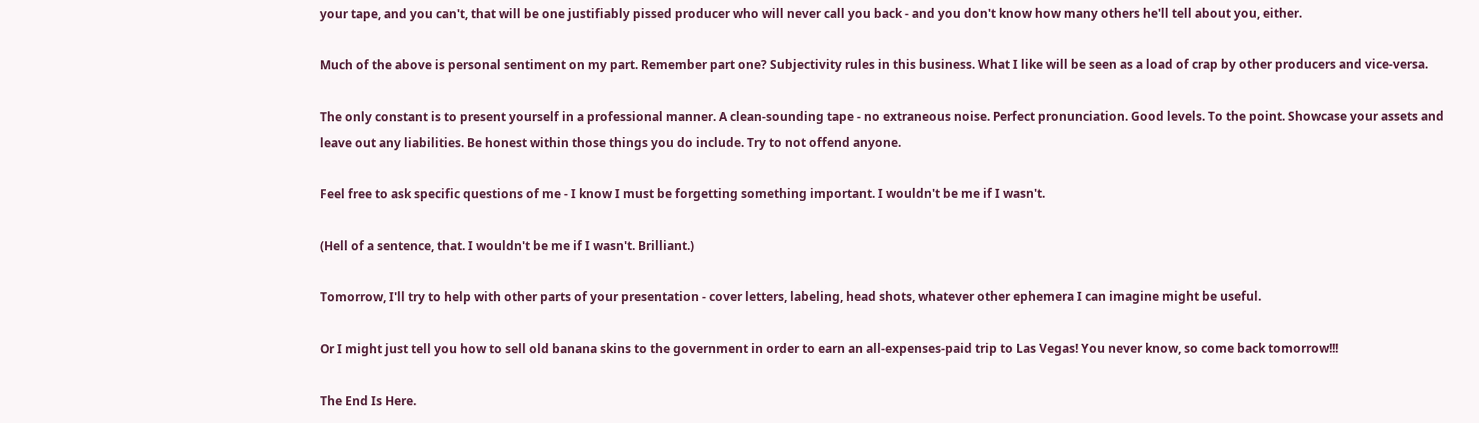your tape, and you can't, that will be one justifiably pissed producer who will never call you back - and you don't know how many others he'll tell about you, either.

Much of the above is personal sentiment on my part. Remember part one? Subjectivity rules in this business. What I like will be seen as a load of crap by other producers and vice-versa.

The only constant is to present yourself in a professional manner. A clean-sounding tape - no extraneous noise. Perfect pronunciation. Good levels. To the point. Showcase your assets and leave out any liabilities. Be honest within those things you do include. Try to not offend anyone.

Feel free to ask specific questions of me - I know I must be forgetting something important. I wouldn't be me if I wasn't.

(Hell of a sentence, that. I wouldn't be me if I wasn't. Brilliant.)

Tomorrow, I'll try to help with other parts of your presentation - cover letters, labeling, head shots, whatever other ephemera I can imagine might be useful.

Or I might just tell you how to sell old banana skins to the government in order to earn an all-expenses-paid trip to Las Vegas! You never know, so come back tomorrow!!!

The End Is Here.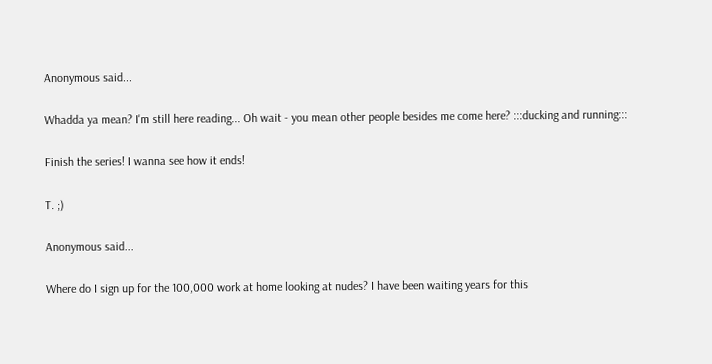Anonymous said...

Whadda ya mean? I'm still here reading... Oh wait - you mean other people besides me come here? :::ducking and running:::

Finish the series! I wanna see how it ends!

T. ;)

Anonymous said...

Where do I sign up for the 100,000 work at home looking at nudes? I have been waiting years for this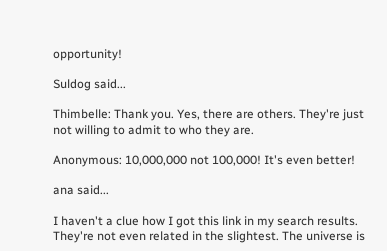opportunity!

Suldog said...

Thimbelle: Thank you. Yes, there are others. They're just not willing to admit to who they are.

Anonymous: 10,000,000 not 100,000! It's even better!

ana said...

I haven't a clue how I got this link in my search results. They're not even related in the slightest. The universe is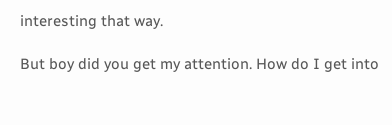interesting that way.

But boy did you get my attention. How do I get into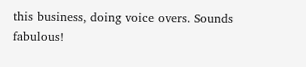this business, doing voice overs. Sounds fabulous!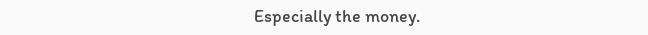Especially the money.